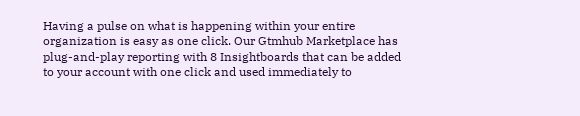Having a pulse on what is happening within your entire organization is easy as one click. Our Gtmhub Marketplace has plug-and-play reporting with 8 Insightboards that can be added to your account with one click and used immediately to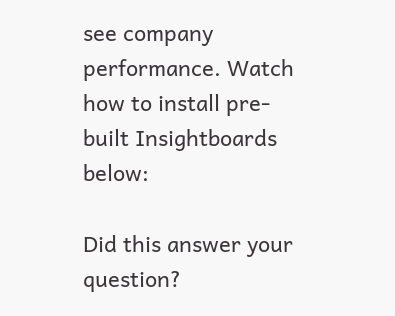see company performance. Watch how to install pre-built Insightboards below:

Did this answer your question?